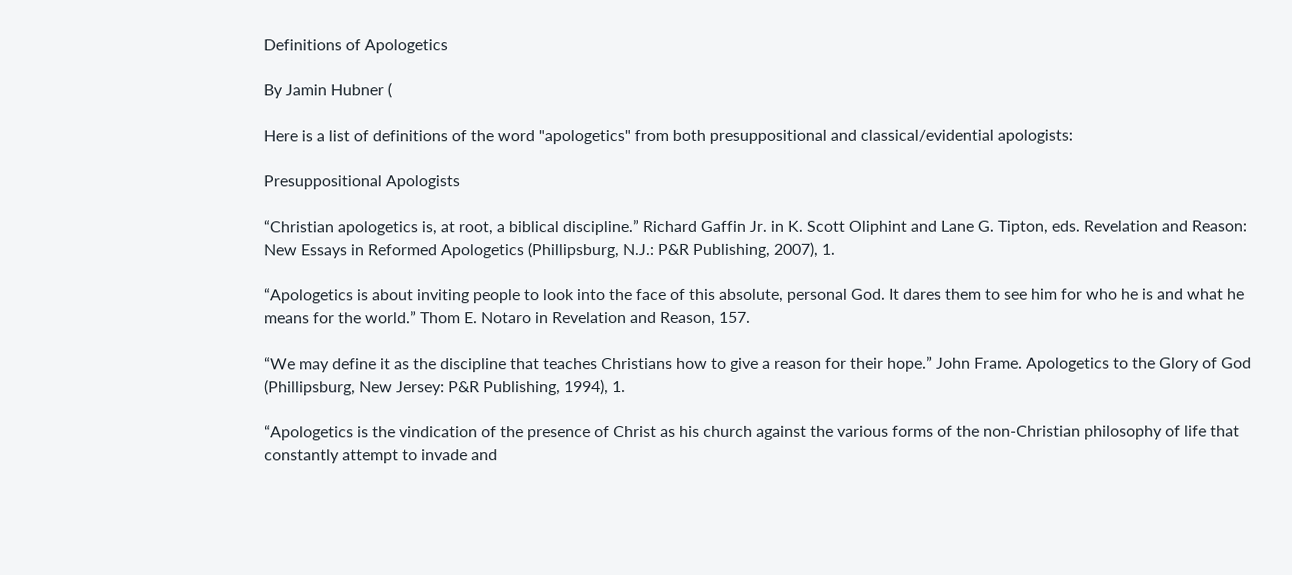Definitions of Apologetics

By Jamin Hubner (

Here is a list of definitions of the word "apologetics" from both presuppositional and classical/evidential apologists:

Presuppositional Apologists

“Christian apologetics is, at root, a biblical discipline.” Richard Gaffin Jr. in K. Scott Oliphint and Lane G. Tipton, eds. Revelation and Reason: New Essays in Reformed Apologetics (Phillipsburg, N.J.: P&R Publishing, 2007), 1.

“Apologetics is about inviting people to look into the face of this absolute, personal God. It dares them to see him for who he is and what he means for the world.” Thom E. Notaro in Revelation and Reason, 157.

“We may define it as the discipline that teaches Christians how to give a reason for their hope.” John Frame. Apologetics to the Glory of God (Phillipsburg, New Jersey: P&R Publishing, 1994), 1.

“Apologetics is the vindication of the presence of Christ as his church against the various forms of the non-Christian philosophy of life that constantly attempt to invade and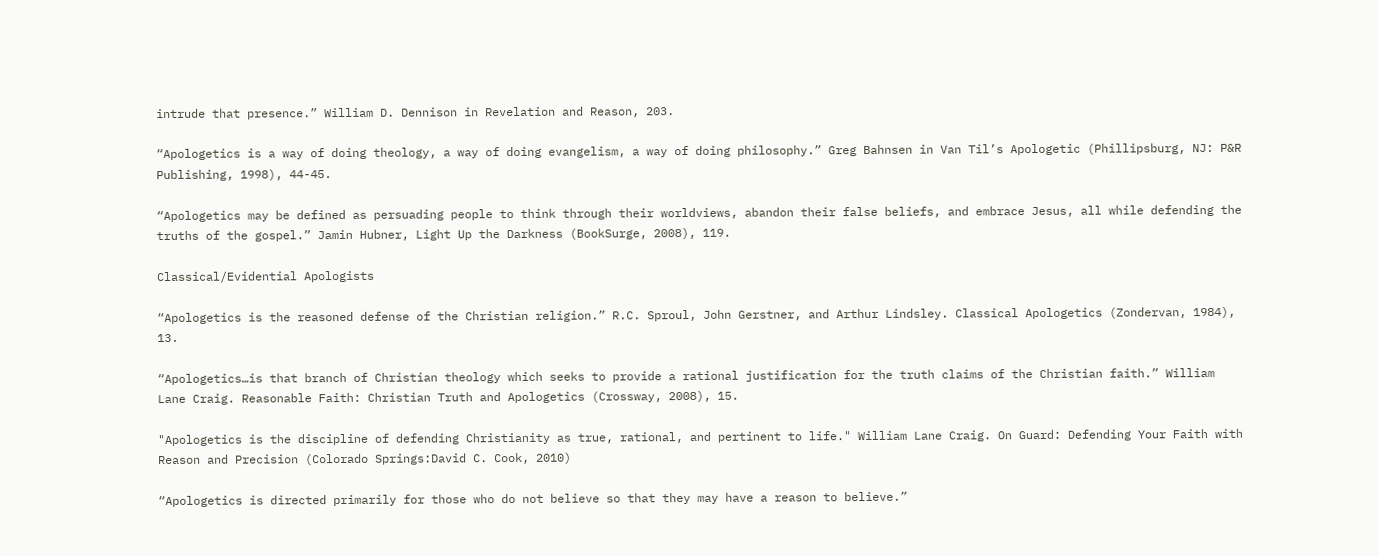intrude that presence.” William D. Dennison in Revelation and Reason, 203.

“Apologetics is a way of doing theology, a way of doing evangelism, a way of doing philosophy.” Greg Bahnsen in Van Til’s Apologetic (Phillipsburg, NJ: P&R Publishing, 1998), 44-45.

“Apologetics may be defined as persuading people to think through their worldviews, abandon their false beliefs, and embrace Jesus, all while defending the truths of the gospel.” Jamin Hubner, Light Up the Darkness (BookSurge, 2008), 119.

Classical/Evidential Apologists

“Apologetics is the reasoned defense of the Christian religion.” R.C. Sproul, John Gerstner, and Arthur Lindsley. Classical Apologetics (Zondervan, 1984), 13.

“Apologetics…is that branch of Christian theology which seeks to provide a rational justification for the truth claims of the Christian faith.” William Lane Craig. Reasonable Faith: Christian Truth and Apologetics (Crossway, 2008), 15.

"Apologetics is the discipline of defending Christianity as true, rational, and pertinent to life." William Lane Craig. On Guard: Defending Your Faith with Reason and Precision (Colorado Springs:David C. Cook, 2010)

“Apologetics is directed primarily for those who do not believe so that they may have a reason to believe.”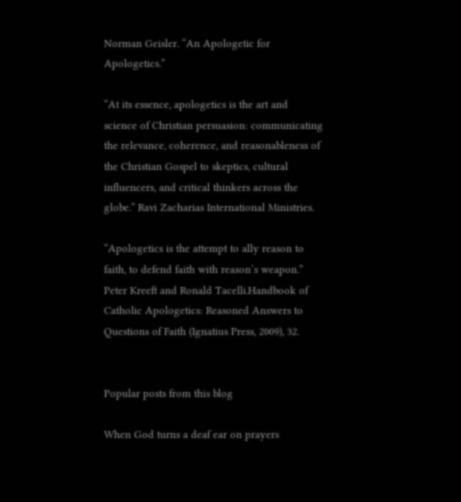Norman Geisler. “An Apologetic for Apologetics.”

“At its essence, apologetics is the art and science of Christian persuasion: communicating the relevance, coherence, and reasonableness of the Christian Gospel to skeptics, cultural influencers, and critical thinkers across the globe.” Ravi Zacharias International Ministries.

“Apologetics is the attempt to ally reason to faith, to defend faith with reason’s weapon.” Peter Kreeft and Ronald Tacelli.Handbook of Catholic Apologetics: Reasoned Answers to Questions of Faith (Ignatius Press, 2009), 32.


Popular posts from this blog

When God turns a deaf ear on prayers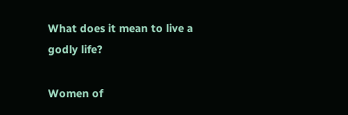What does it mean to live a godly life?

Women of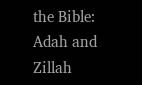the Bible: Adah and Zillah